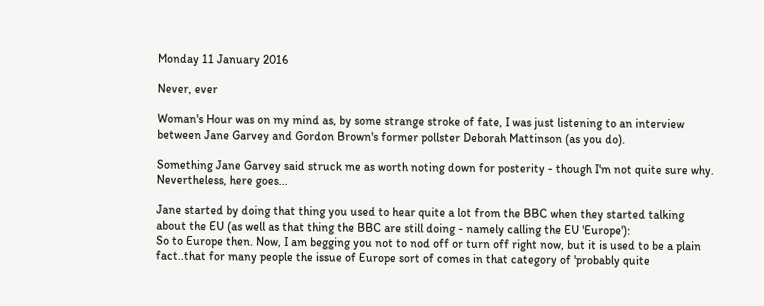Monday 11 January 2016

Never, ever

Woman's Hour was on my mind as, by some strange stroke of fate, I was just listening to an interview between Jane Garvey and Gordon Brown's former pollster Deborah Mattinson (as you do).

Something Jane Garvey said struck me as worth noting down for posterity - though I'm not quite sure why. Nevertheless, here goes...

Jane started by doing that thing you used to hear quite a lot from the BBC when they started talking about the EU (as well as that thing the BBC are still doing - namely calling the EU 'Europe'):
So to Europe then. Now, I am begging you not to nod off or turn off right now, but it is used to be a plain fact..that for many people the issue of Europe sort of comes in that category of 'probably quite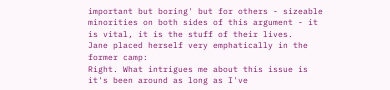important but boring' but for others - sizeable minorities on both sides of this argument - it is vital, it is the stuff of their lives.
Jane placed herself very emphatically in the former camp:
Right. What intrigues me about this issue is it's been around as long as I've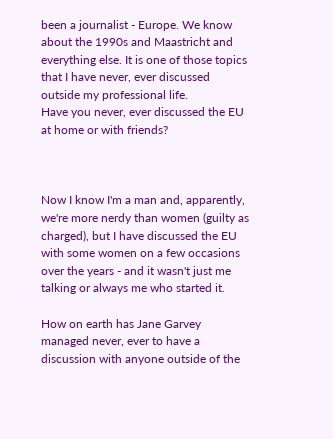been a journalist - Europe. We know about the 1990s and Maastricht and everything else. It is one of those topics that I have never, ever discussed outside my professional life.
Have you never, ever discussed the EU at home or with friends?



Now I know I'm a man and, apparently, we're more nerdy than women (guilty as charged), but I have discussed the EU with some women on a few occasions over the years - and it wasn't just me talking or always me who started it.

How on earth has Jane Garvey managed never, ever to have a discussion with anyone outside of the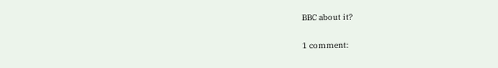BBC about it?

1 comment: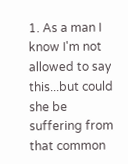1. As a man I know I'm not allowed to say this...but could she be suffering from that common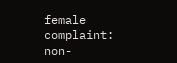female complaint: non-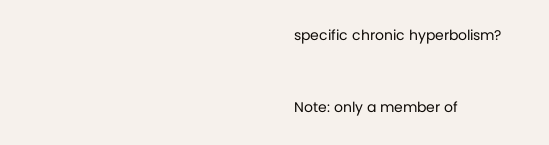specific chronic hyperbolism?


Note: only a member of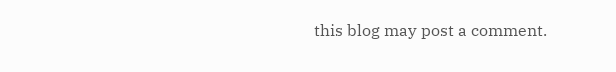this blog may post a comment.